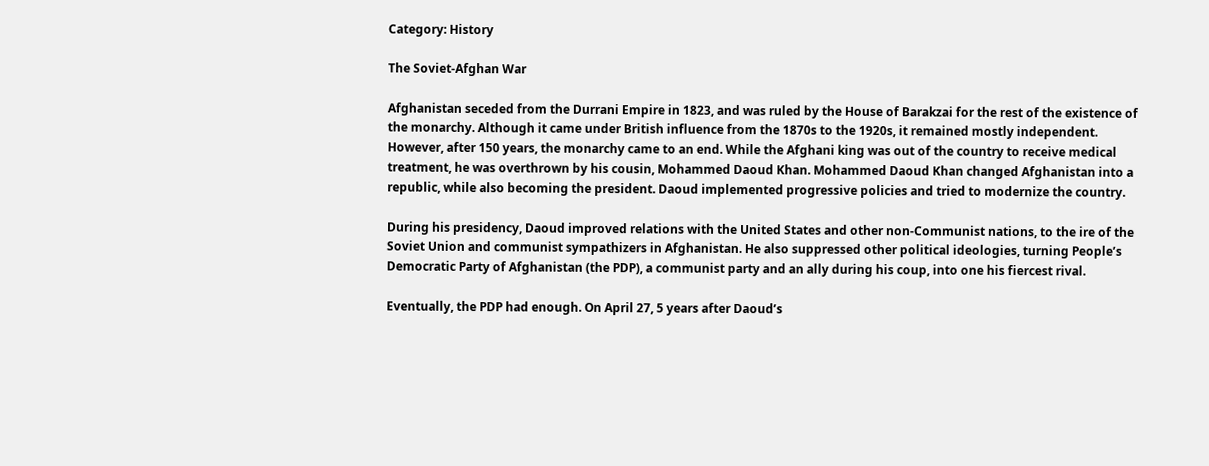Category: History

The Soviet-Afghan War

Afghanistan seceded from the Durrani Empire in 1823, and was ruled by the House of Barakzai for the rest of the existence of the monarchy. Although it came under British influence from the 1870s to the 1920s, it remained mostly independent. However, after 150 years, the monarchy came to an end. While the Afghani king was out of the country to receive medical treatment, he was overthrown by his cousin, Mohammed Daoud Khan. Mohammed Daoud Khan changed Afghanistan into a republic, while also becoming the president. Daoud implemented progressive policies and tried to modernize the country.

During his presidency, Daoud improved relations with the United States and other non-Communist nations, to the ire of the Soviet Union and communist sympathizers in Afghanistan. He also suppressed other political ideologies, turning People’s Democratic Party of Afghanistan (the PDP), a communist party and an ally during his coup, into one his fiercest rival.

Eventually, the PDP had enough. On April 27, 5 years after Daoud’s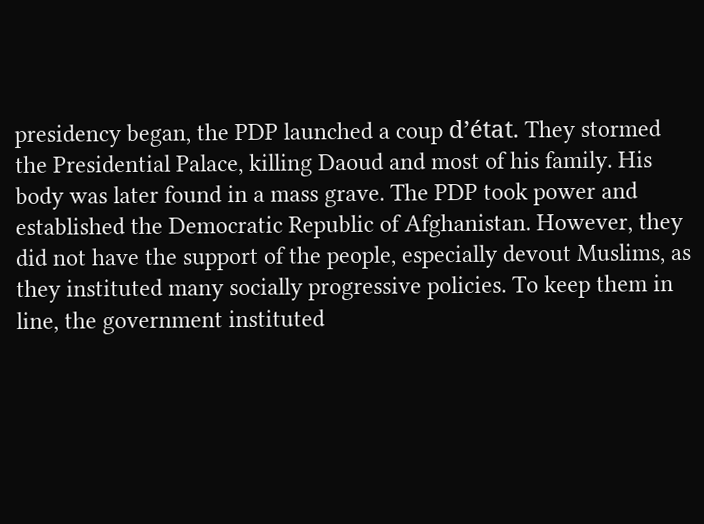presidency began, the PDP launched a coup d’état. They stormed the Presidential Palace, killing Daoud and most of his family. His body was later found in a mass grave. The PDP took power and established the Democratic Republic of Afghanistan. However, they did not have the support of the people, especially devout Muslims, as they instituted many socially progressive policies. To keep them in line, the government instituted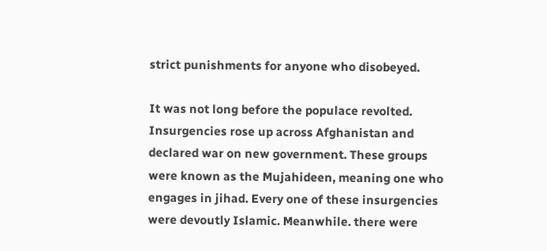strict punishments for anyone who disobeyed.

It was not long before the populace revolted. Insurgencies rose up across Afghanistan and declared war on new government. These groups were known as the Mujahideen, meaning one who engages in jihad. Every one of these insurgencies were devoutly Islamic. Meanwhile. there were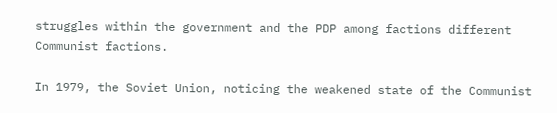struggles within the government and the PDP among factions different Communist factions.

In 1979, the Soviet Union, noticing the weakened state of the Communist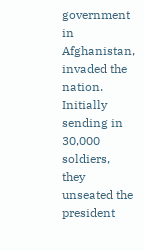government in Afghanistan, invaded the nation. Initially sending in 30,000 soldiers, they unseated the president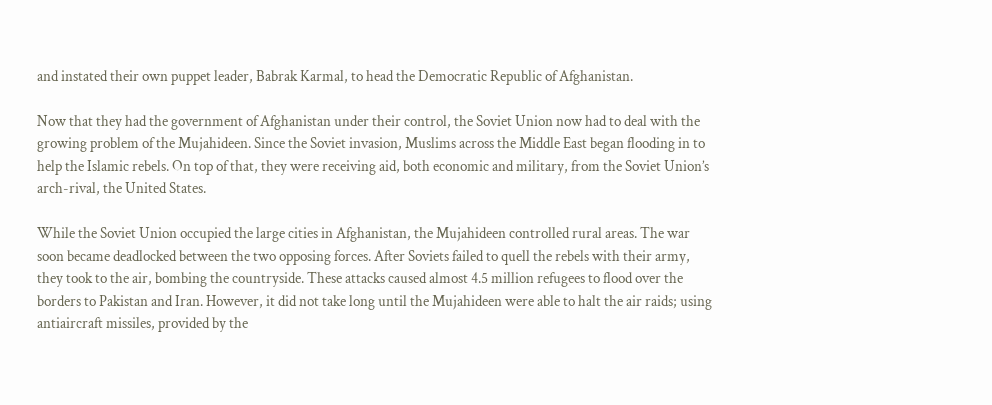and instated their own puppet leader, Babrak Karmal, to head the Democratic Republic of Afghanistan.

Now that they had the government of Afghanistan under their control, the Soviet Union now had to deal with the growing problem of the Mujahideen. Since the Soviet invasion, Muslims across the Middle East began flooding in to help the Islamic rebels. On top of that, they were receiving aid, both economic and military, from the Soviet Union’s arch-rival, the United States.

While the Soviet Union occupied the large cities in Afghanistan, the Mujahideen controlled rural areas. The war soon became deadlocked between the two opposing forces. After Soviets failed to quell the rebels with their army, they took to the air, bombing the countryside. These attacks caused almost 4.5 million refugees to flood over the borders to Pakistan and Iran. However, it did not take long until the Mujahideen were able to halt the air raids; using antiaircraft missiles, provided by the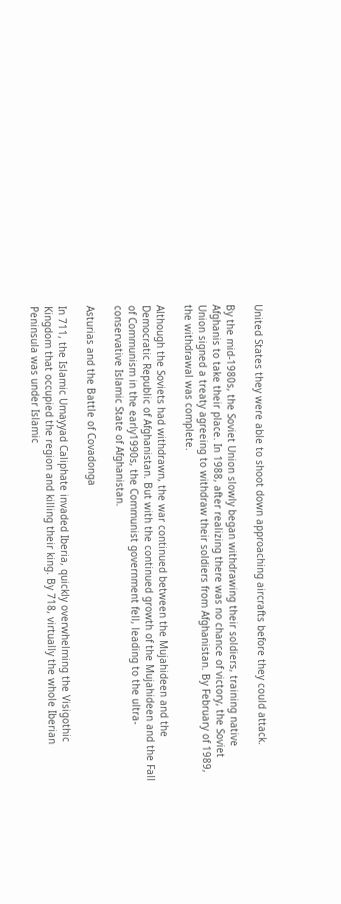United States they were able to shoot down approaching aircrafts before they could attack.

By the mid-1980s, the Soviet Union slowly began withdrawing their soldiers, training native Afghanis to take their place. In 1988, after realizing there was no chance of victory, the Soviet Union signed a treaty agreeing to withdraw their soldiers from Afghanistan. By February of 1989, the withdrawal was complete.

Although the Soviets had withdrawn, the war continued between the Mujahideen and the Democratic Republic of Afghanistan. But with the continued growth of the Mujahideen and the Fall of Communism in the early1990s, the Communist government fell, leading to the ultra-conservative Islamic State of Afghanistan.

Asturias and the Battle of Covadonga

In 711, the Islamic Umayyad Caliphate invaded Iberia, quickly overwhelming the Visigothic Kingdom that occupied the region and killing their king. By 718, virtually the whole Iberian Peninsula was under Islamic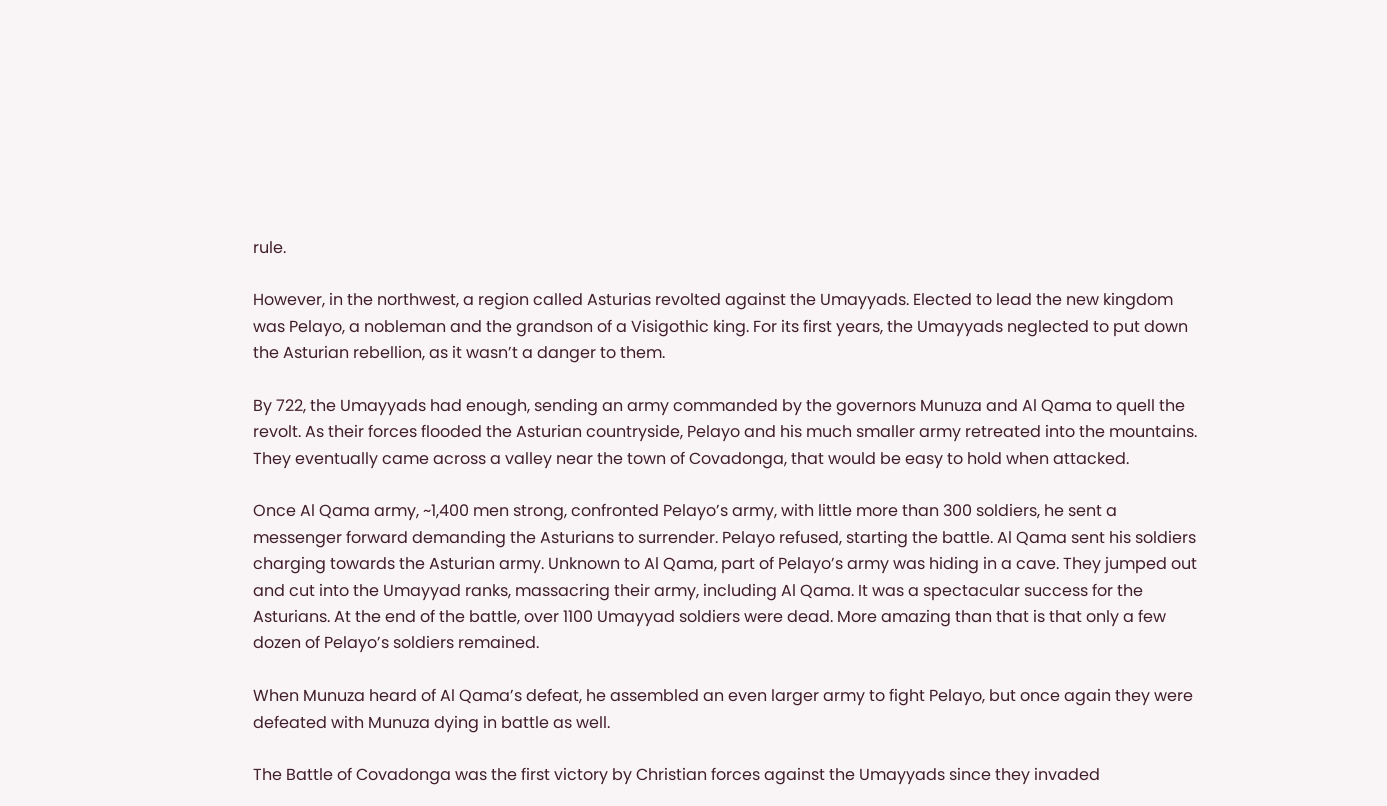rule.

However, in the northwest, a region called Asturias revolted against the Umayyads. Elected to lead the new kingdom was Pelayo, a nobleman and the grandson of a Visigothic king. For its first years, the Umayyads neglected to put down the Asturian rebellion, as it wasn’t a danger to them.

By 722, the Umayyads had enough, sending an army commanded by the governors Munuza and Al Qama to quell the revolt. As their forces flooded the Asturian countryside, Pelayo and his much smaller army retreated into the mountains. They eventually came across a valley near the town of Covadonga, that would be easy to hold when attacked.

Once Al Qama army, ~1,400 men strong, confronted Pelayo’s army, with little more than 300 soldiers, he sent a messenger forward demanding the Asturians to surrender. Pelayo refused, starting the battle. Al Qama sent his soldiers charging towards the Asturian army. Unknown to Al Qama, part of Pelayo’s army was hiding in a cave. They jumped out and cut into the Umayyad ranks, massacring their army, including Al Qama. It was a spectacular success for the Asturians. At the end of the battle, over 1100 Umayyad soldiers were dead. More amazing than that is that only a few dozen of Pelayo’s soldiers remained.

When Munuza heard of Al Qama’s defeat, he assembled an even larger army to fight Pelayo, but once again they were defeated with Munuza dying in battle as well.

The Battle of Covadonga was the first victory by Christian forces against the Umayyads since they invaded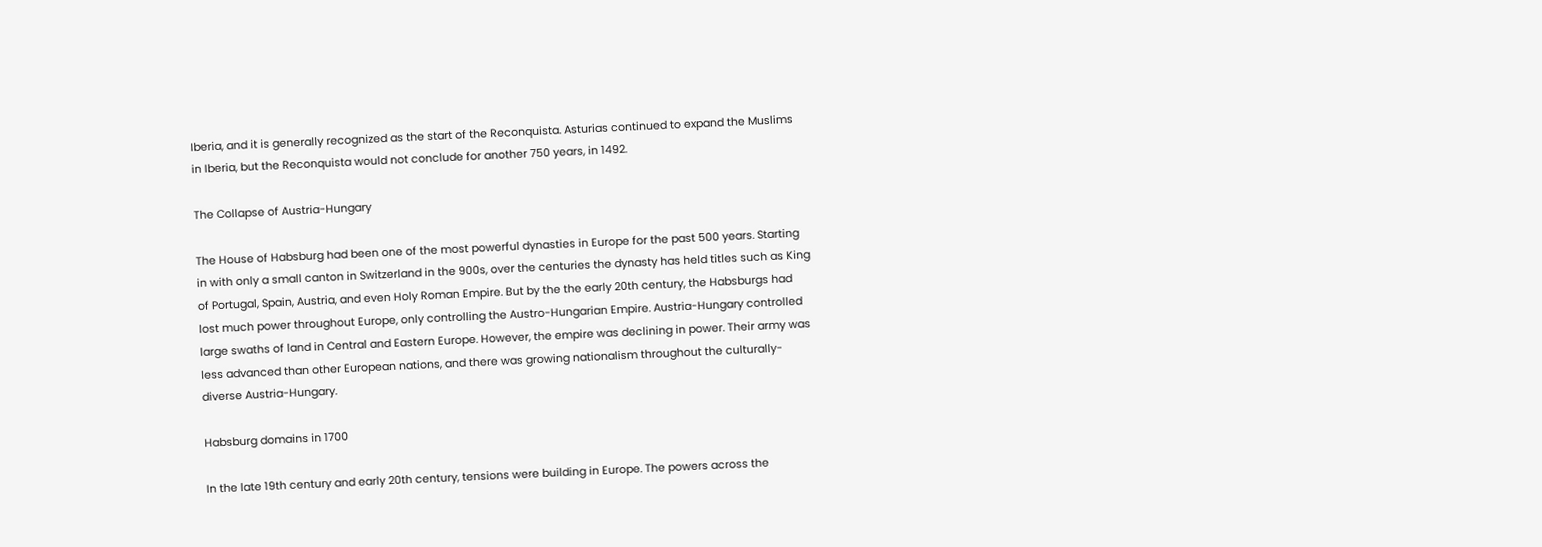Iberia, and it is generally recognized as the start of the Reconquista. Asturias continued to expand the Muslims in Iberia, but the Reconquista would not conclude for another 750 years, in 1492.

The Collapse of Austria-Hungary

The House of Habsburg had been one of the most powerful dynasties in Europe for the past 500 years. Starting in with only a small canton in Switzerland in the 900s, over the centuries the dynasty has held titles such as King of Portugal, Spain, Austria, and even Holy Roman Empire. But by the the early 20th century, the Habsburgs had lost much power throughout Europe, only controlling the Austro-Hungarian Empire. Austria-Hungary controlled large swaths of land in Central and Eastern Europe. However, the empire was declining in power. Their army was less advanced than other European nations, and there was growing nationalism throughout the culturally-diverse Austria-Hungary.

Habsburg domains in 1700

In the late 19th century and early 20th century, tensions were building in Europe. The powers across the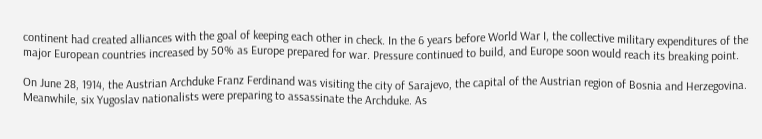continent had created alliances with the goal of keeping each other in check. In the 6 years before World War I, the collective military expenditures of the major European countries increased by 50% as Europe prepared for war. Pressure continued to build, and Europe soon would reach its breaking point.

On June 28, 1914, the Austrian Archduke Franz Ferdinand was visiting the city of Sarajevo, the capital of the Austrian region of Bosnia and Herzegovina. Meanwhile, six Yugoslav nationalists were preparing to assassinate the Archduke. As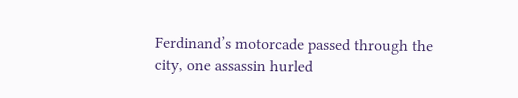Ferdinand’s motorcade passed through the city, one assassin hurled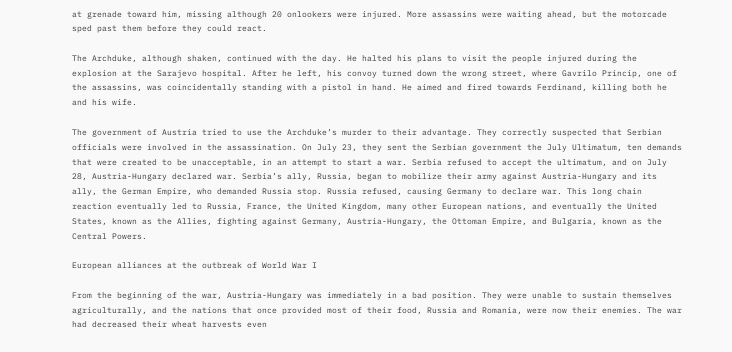at grenade toward him, missing although 20 onlookers were injured. More assassins were waiting ahead, but the motorcade sped past them before they could react.

The Archduke, although shaken, continued with the day. He halted his plans to visit the people injured during the explosion at the Sarajevo hospital. After he left, his convoy turned down the wrong street, where Gavrilo Princip, one of the assassins, was coincidentally standing with a pistol in hand. He aimed and fired towards Ferdinand, killing both he and his wife.

The government of Austria tried to use the Archduke’s murder to their advantage. They correctly suspected that Serbian officials were involved in the assassination. On July 23, they sent the Serbian government the July Ultimatum, ten demands that were created to be unacceptable, in an attempt to start a war. Serbia refused to accept the ultimatum, and on July 28, Austria-Hungary declared war. Serbia’s ally, Russia, began to mobilize their army against Austria-Hungary and its ally, the German Empire, who demanded Russia stop. Russia refused, causing Germany to declare war. This long chain reaction eventually led to Russia, France, the United Kingdom, many other European nations, and eventually the United States, known as the Allies, fighting against Germany, Austria-Hungary, the Ottoman Empire, and Bulgaria, known as the Central Powers.

European alliances at the outbreak of World War I

From the beginning of the war, Austria-Hungary was immediately in a bad position. They were unable to sustain themselves agriculturally, and the nations that once provided most of their food, Russia and Romania, were now their enemies. The war had decreased their wheat harvests even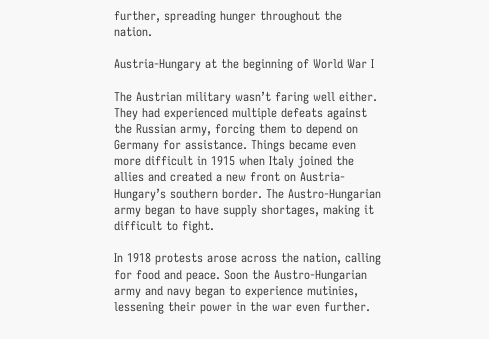further, spreading hunger throughout the nation.

Austria-Hungary at the beginning of World War I

The Austrian military wasn’t faring well either. They had experienced multiple defeats against the Russian army, forcing them to depend on Germany for assistance. Things became even more difficult in 1915 when Italy joined the allies and created a new front on Austria-Hungary’s southern border. The Austro-Hungarian army began to have supply shortages, making it difficult to fight.

In 1918 protests arose across the nation, calling for food and peace. Soon the Austro-Hungarian army and navy began to experience mutinies, lessening their power in the war even further.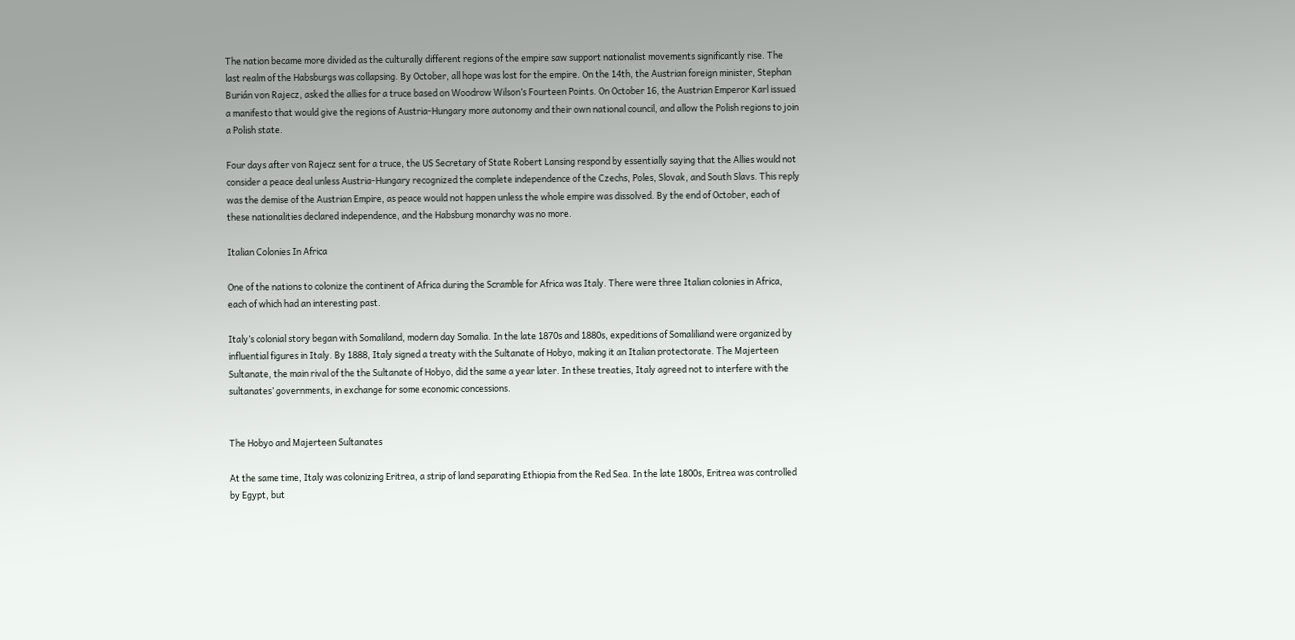The nation became more divided as the culturally different regions of the empire saw support nationalist movements significantly rise. The last realm of the Habsburgs was collapsing. By October, all hope was lost for the empire. On the 14th, the Austrian foreign minister, Stephan Burián von Rajecz, asked the allies for a truce based on Woodrow Wilson’s Fourteen Points. On October 16, the Austrian Emperor Karl issued a manifesto that would give the regions of Austria-Hungary more autonomy and their own national council, and allow the Polish regions to join a Polish state.

Four days after von Rajecz sent for a truce, the US Secretary of State Robert Lansing respond by essentially saying that the Allies would not consider a peace deal unless Austria-Hungary recognized the complete independence of the Czechs, Poles, Slovak, and South Slavs. This reply was the demise of the Austrian Empire, as peace would not happen unless the whole empire was dissolved. By the end of October, each of these nationalities declared independence, and the Habsburg monarchy was no more.

Italian Colonies In Africa

One of the nations to colonize the continent of Africa during the Scramble for Africa was Italy. There were three Italian colonies in Africa, each of which had an interesting past.

Italy’s colonial story began with Somaliland, modern day Somalia. In the late 1870s and 1880s, expeditions of Somaliliand were organized by influential figures in Italy. By 1888, Italy signed a treaty with the Sultanate of Hobyo, making it an Italian protectorate. The Majerteen Sultanate, the main rival of the the Sultanate of Hobyo, did the same a year later. In these treaties, Italy agreed not to interfere with the sultanates’ governments, in exchange for some economic concessions.


The Hobyo and Majerteen Sultanates

At the same time, Italy was colonizing Eritrea, a strip of land separating Ethiopia from the Red Sea. In the late 1800s, Eritrea was controlled by Egypt, but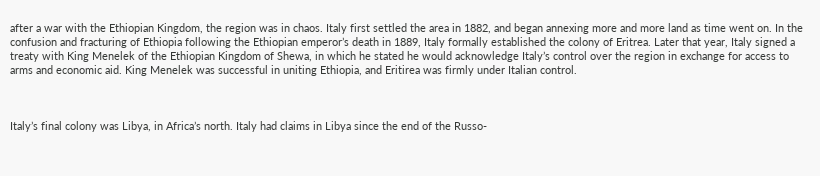after a war with the Ethiopian Kingdom, the region was in chaos. Italy first settled the area in 1882, and began annexing more and more land as time went on. In the confusion and fracturing of Ethiopia following the Ethiopian emperor’s death in 1889, Italy formally established the colony of Eritrea. Later that year, Italy signed a treaty with King Menelek of the Ethiopian Kingdom of Shewa, in which he stated he would acknowledge Italy’s control over the region in exchange for access to arms and economic aid. King Menelek was successful in uniting Ethiopia, and Eritirea was firmly under Italian control.



Italy’s final colony was Libya, in Africa’s north. Italy had claims in Libya since the end of the Russo-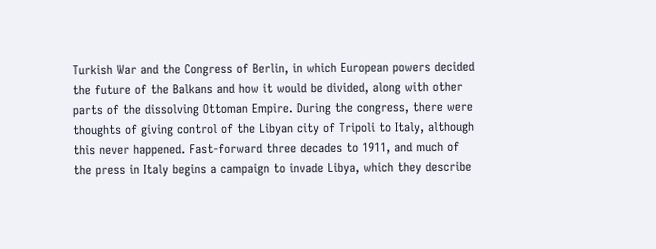Turkish War and the Congress of Berlin, in which European powers decided the future of the Balkans and how it would be divided, along with other parts of the dissolving Ottoman Empire. During the congress, there were thoughts of giving control of the Libyan city of Tripoli to Italy, although this never happened. Fast-forward three decades to 1911, and much of the press in Italy begins a campaign to invade Libya, which they describe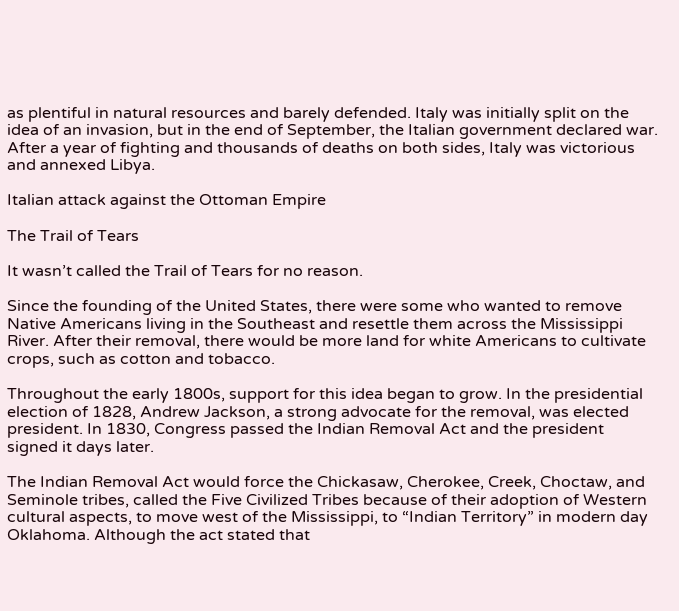as plentiful in natural resources and barely defended. Italy was initially split on the idea of an invasion, but in the end of September, the Italian government declared war. After a year of fighting and thousands of deaths on both sides, Italy was victorious and annexed Libya.

Italian attack against the Ottoman Empire

The Trail of Tears

It wasn’t called the Trail of Tears for no reason.

Since the founding of the United States, there were some who wanted to remove Native Americans living in the Southeast and resettle them across the Mississippi River. After their removal, there would be more land for white Americans to cultivate crops, such as cotton and tobacco.

Throughout the early 1800s, support for this idea began to grow. In the presidential election of 1828, Andrew Jackson, a strong advocate for the removal, was elected president. In 1830, Congress passed the Indian Removal Act and the president signed it days later.

The Indian Removal Act would force the Chickasaw, Cherokee, Creek, Choctaw, and Seminole tribes, called the Five Civilized Tribes because of their adoption of Western cultural aspects, to move west of the Mississippi, to “Indian Territory” in modern day Oklahoma. Although the act stated that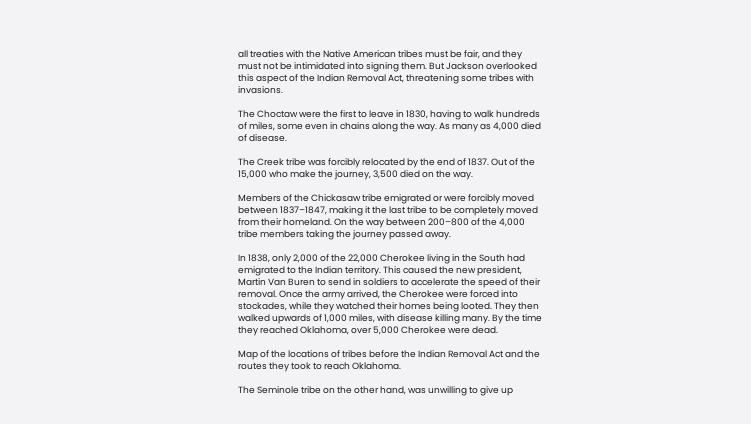all treaties with the Native American tribes must be fair, and they must not be intimidated into signing them. But Jackson overlooked this aspect of the Indian Removal Act, threatening some tribes with invasions.

The Choctaw were the first to leave in 1830, having to walk hundreds of miles, some even in chains along the way. As many as 4,000 died of disease.

The Creek tribe was forcibly relocated by the end of 1837. Out of the 15,000 who make the journey, 3,500 died on the way.

Members of the Chickasaw tribe emigrated or were forcibly moved between 1837–1847, making it the last tribe to be completely moved from their homeland. On the way between 200–800 of the 4,000 tribe members taking the journey passed away.

In 1838, only 2,000 of the 22,000 Cherokee living in the South had emigrated to the Indian territory. This caused the new president, Martin Van Buren to send in soldiers to accelerate the speed of their removal. Once the army arrived, the Cherokee were forced into stockades, while they watched their homes being looted. They then walked upwards of 1,000 miles, with disease killing many. By the time they reached Oklahoma, over 5,000 Cherokee were dead.

Map of the locations of tribes before the Indian Removal Act and the routes they took to reach Oklahoma.

The Seminole tribe on the other hand, was unwilling to give up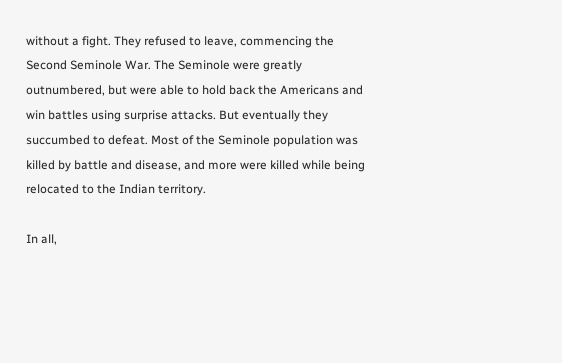without a fight. They refused to leave, commencing the Second Seminole War. The Seminole were greatly outnumbered, but were able to hold back the Americans and win battles using surprise attacks. But eventually they succumbed to defeat. Most of the Seminole population was killed by battle and disease, and more were killed while being relocated to the Indian territory.

In all,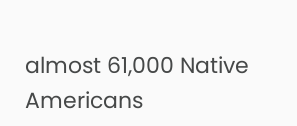almost 61,000 Native Americans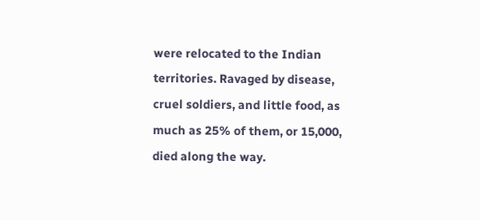were relocated to the Indian territories. Ravaged by disease, cruel soldiers, and little food, as much as 25% of them, or 15,000, died along the way.